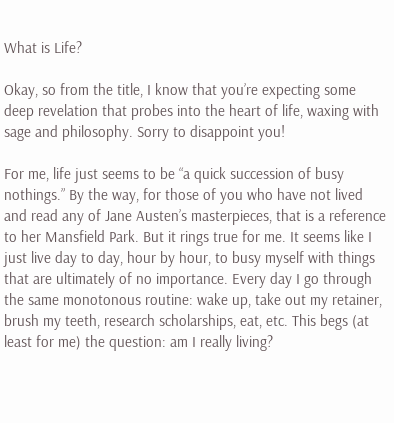What is Life?

Okay, so from the title, I know that you’re expecting some deep revelation that probes into the heart of life, waxing with sage and philosophy. Sorry to disappoint you!

For me, life just seems to be “a quick succession of busy nothings.” By the way, for those of you who have not lived and read any of Jane Austen’s masterpieces, that is a reference to her Mansfield Park. But it rings true for me. It seems like I just live day to day, hour by hour, to busy myself with things that are ultimately of no importance. Every day I go through the same monotonous routine: wake up, take out my retainer, brush my teeth, research scholarships, eat, etc. This begs (at least for me) the question: am I really living?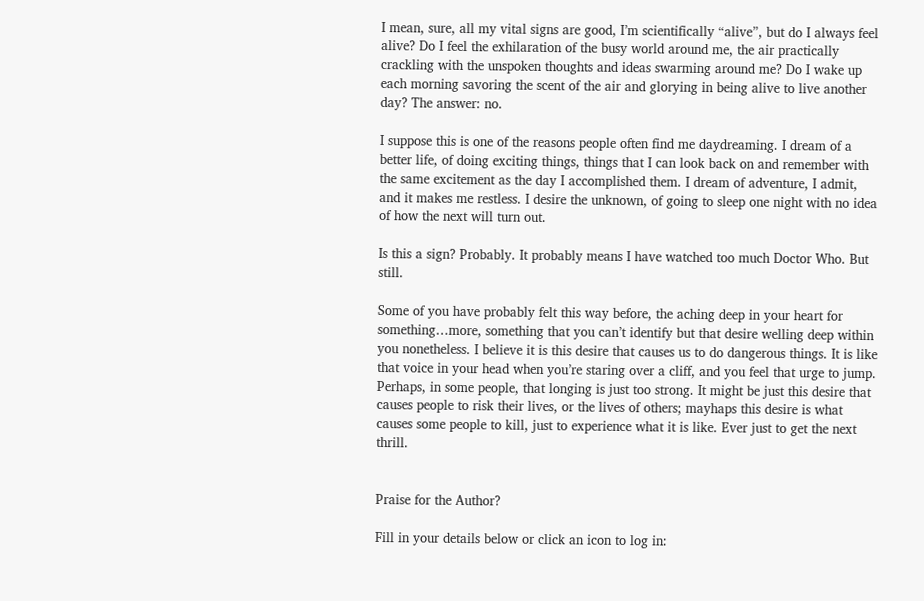I mean, sure, all my vital signs are good, I’m scientifically “alive”, but do I always feel alive? Do I feel the exhilaration of the busy world around me, the air practically crackling with the unspoken thoughts and ideas swarming around me? Do I wake up each morning savoring the scent of the air and glorying in being alive to live another day? The answer: no.

I suppose this is one of the reasons people often find me daydreaming. I dream of a better life, of doing exciting things, things that I can look back on and remember with the same excitement as the day I accomplished them. I dream of adventure, I admit, and it makes me restless. I desire the unknown, of going to sleep one night with no idea of how the next will turn out.

Is this a sign? Probably. It probably means I have watched too much Doctor Who. But still.

Some of you have probably felt this way before, the aching deep in your heart for something…more, something that you can’t identify but that desire welling deep within you nonetheless. I believe it is this desire that causes us to do dangerous things. It is like that voice in your head when you’re staring over a cliff, and you feel that urge to jump. Perhaps, in some people, that longing is just too strong. It might be just this desire that causes people to risk their lives, or the lives of others; mayhaps this desire is what causes some people to kill, just to experience what it is like. Ever just to get the next thrill.


Praise for the Author?

Fill in your details below or click an icon to log in: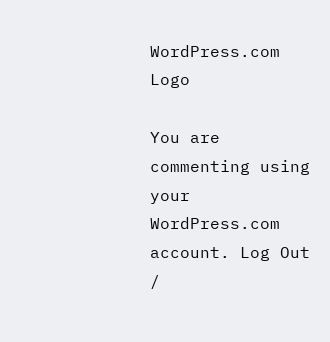WordPress.com Logo

You are commenting using your WordPress.com account. Log Out /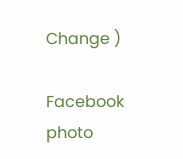Change )

Facebook photo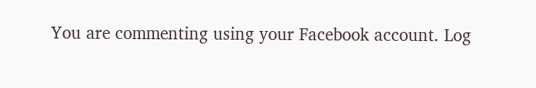You are commenting using your Facebook account. Log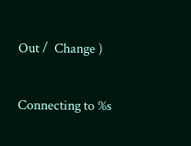Out /  Change )

Connecting to %s